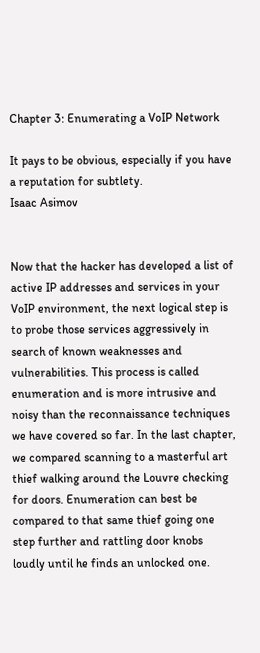Chapter 3: Enumerating a VoIP Network

It pays to be obvious, especially if you have a reputation for subtlety.
Isaac Asimov


Now that the hacker has developed a list of active IP addresses and services in your VoIP environment, the next logical step is to probe those services aggressively in search of known weaknesses and vulnerabilities. This process is called enumeration and is more intrusive and noisy than the reconnaissance techniques we have covered so far. In the last chapter, we compared scanning to a masterful art thief walking around the Louvre checking for doors. Enumeration can best be compared to that same thief going one step further and rattling door knobs loudly until he finds an unlocked one.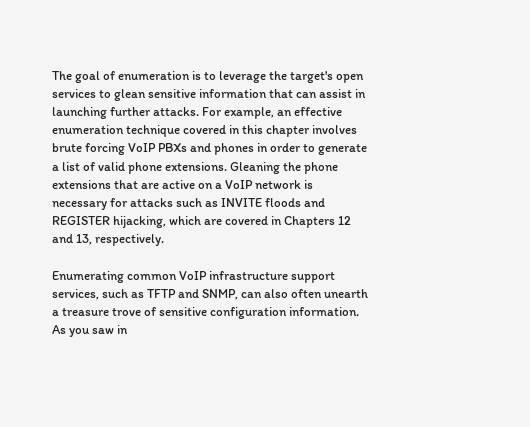The goal of enumeration is to leverage the target's open services to glean sensitive information that can assist in launching further attacks. For example, an effective enumeration technique covered in this chapter involves brute forcing VoIP PBXs and phones in order to generate a list of valid phone extensions. Gleaning the phone extensions that are active on a VoIP network is necessary for attacks such as INVITE floods and REGISTER hijacking, which are covered in Chapters 12 and 13, respectively.

Enumerating common VoIP infrastructure support services, such as TFTP and SNMP, can also often unearth a treasure trove of sensitive configuration information. As you saw in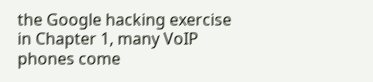the Google hacking exercise in Chapter 1, many VoIP phones come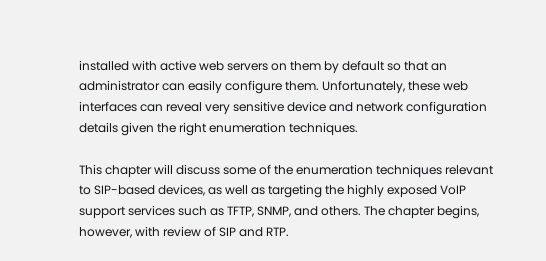installed with active web servers on them by default so that an administrator can easily configure them. Unfortunately, these web interfaces can reveal very sensitive device and network configuration details given the right enumeration techniques.

This chapter will discuss some of the enumeration techniques relevant to SIP-based devices, as well as targeting the highly exposed VoIP support services such as TFTP, SNMP, and others. The chapter begins, however, with review of SIP and RTP.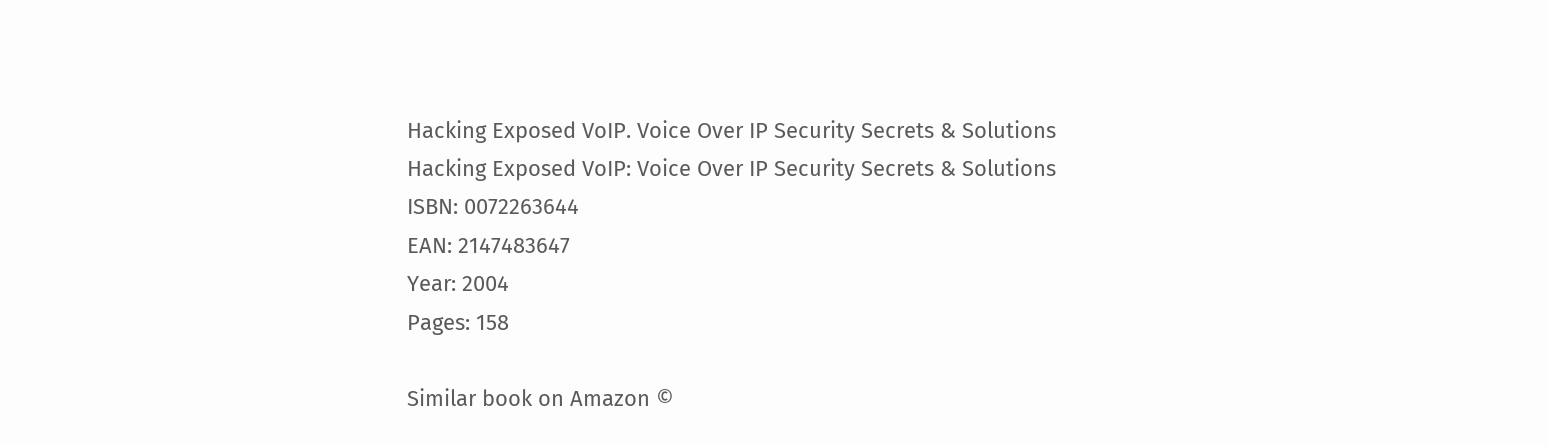Hacking Exposed VoIP. Voice Over IP Security Secrets & Solutions
Hacking Exposed VoIP: Voice Over IP Security Secrets & Solutions
ISBN: 0072263644
EAN: 2147483647
Year: 2004
Pages: 158

Similar book on Amazon ©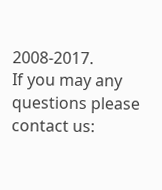2008-2017.
If you may any questions please contact us: